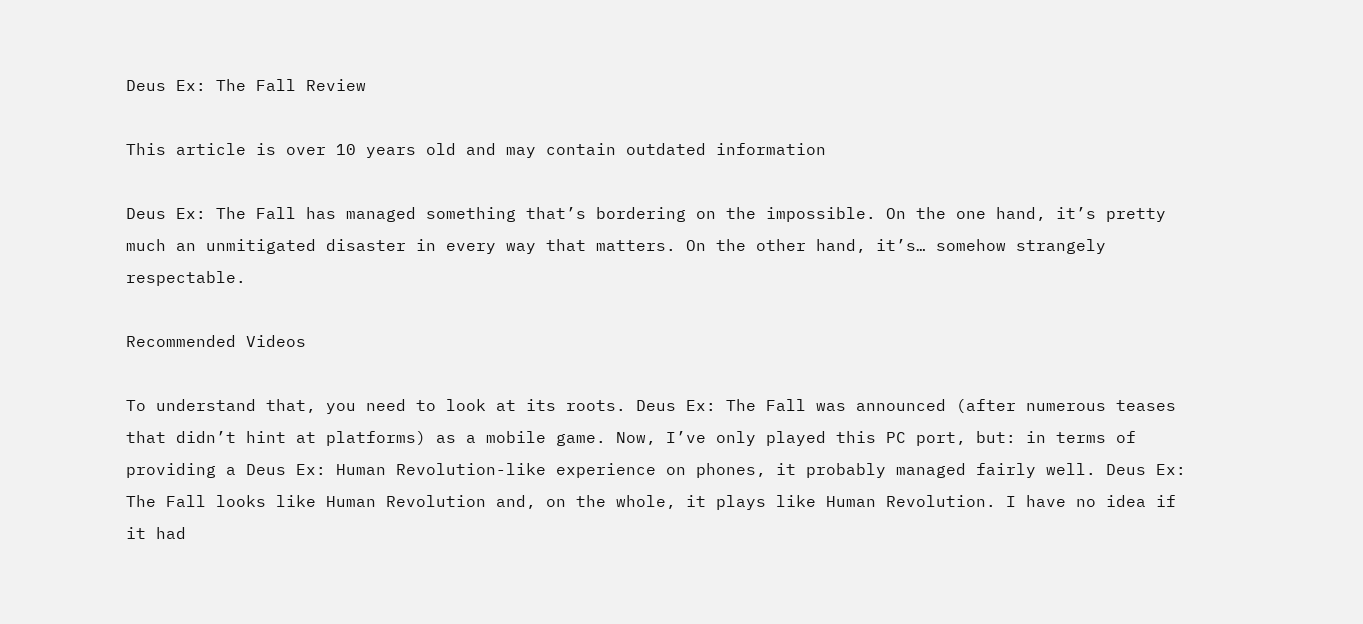Deus Ex: The Fall Review

This article is over 10 years old and may contain outdated information

Deus Ex: The Fall has managed something that’s bordering on the impossible. On the one hand, it’s pretty much an unmitigated disaster in every way that matters. On the other hand, it’s… somehow strangely respectable.

Recommended Videos

To understand that, you need to look at its roots. Deus Ex: The Fall was announced (after numerous teases that didn’t hint at platforms) as a mobile game. Now, I’ve only played this PC port, but: in terms of providing a Deus Ex: Human Revolution-like experience on phones, it probably managed fairly well. Deus Ex: The Fall looks like Human Revolution and, on the whole, it plays like Human Revolution. I have no idea if it had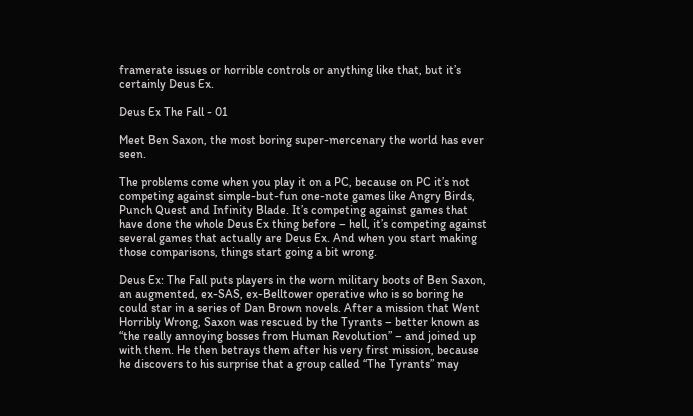framerate issues or horrible controls or anything like that, but it’s certainly Deus Ex.

Deus Ex The Fall - 01

Meet Ben Saxon, the most boring super-mercenary the world has ever seen.

The problems come when you play it on a PC, because on PC it’s not competing against simple-but-fun one-note games like Angry Birds, Punch Quest and Infinity Blade. It’s competing against games that have done the whole Deus Ex thing before – hell, it’s competing against several games that actually are Deus Ex. And when you start making those comparisons, things start going a bit wrong.

Deus Ex: The Fall puts players in the worn military boots of Ben Saxon, an augmented, ex-SAS, ex-Belltower operative who is so boring he could star in a series of Dan Brown novels. After a mission that Went Horribly Wrong, Saxon was rescued by the Tyrants – better known as “the really annoying bosses from Human Revolution” – and joined up with them. He then betrays them after his very first mission, because he discovers to his surprise that a group called “The Tyrants” may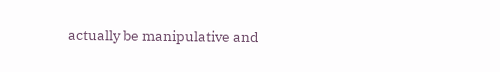actually be manipulative and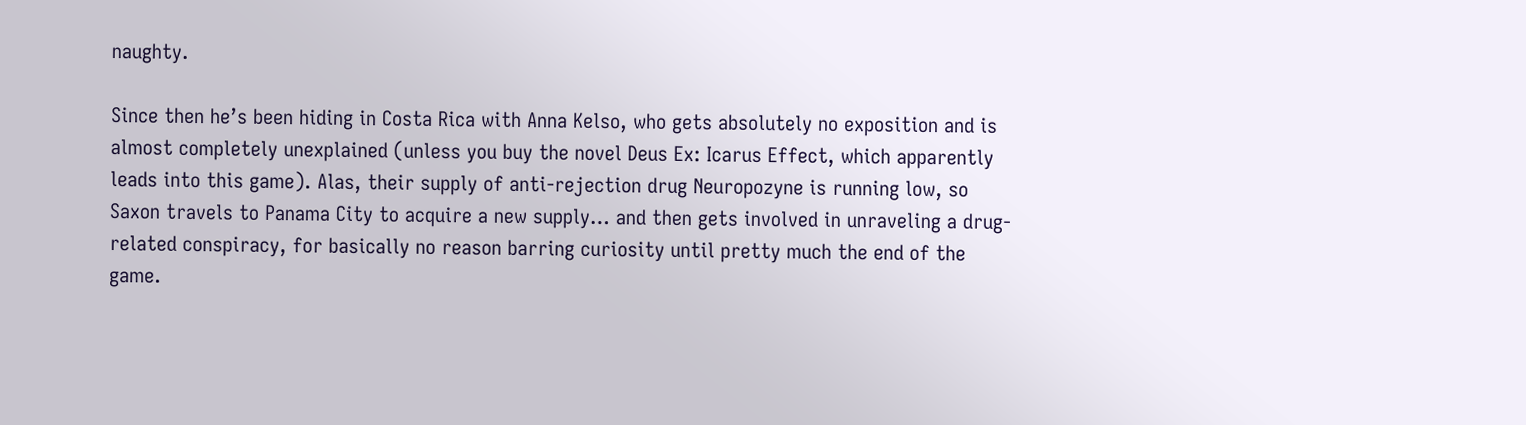naughty.

Since then he’s been hiding in Costa Rica with Anna Kelso, who gets absolutely no exposition and is almost completely unexplained (unless you buy the novel Deus Ex: Icarus Effect, which apparently leads into this game). Alas, their supply of anti-rejection drug Neuropozyne is running low, so Saxon travels to Panama City to acquire a new supply… and then gets involved in unraveling a drug-related conspiracy, for basically no reason barring curiosity until pretty much the end of the game.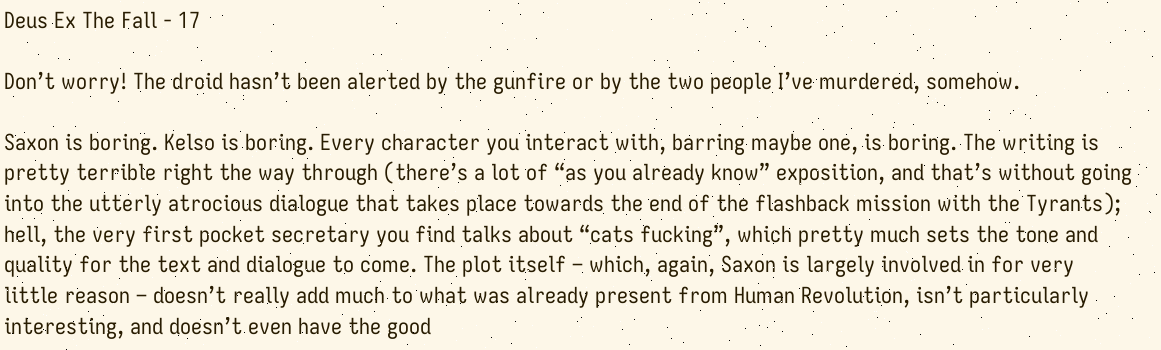Deus Ex The Fall - 17

Don’t worry! The droid hasn’t been alerted by the gunfire or by the two people I’ve murdered, somehow.

Saxon is boring. Kelso is boring. Every character you interact with, barring maybe one, is boring. The writing is pretty terrible right the way through (there’s a lot of “as you already know” exposition, and that’s without going into the utterly atrocious dialogue that takes place towards the end of the flashback mission with the Tyrants); hell, the very first pocket secretary you find talks about “cats fucking”, which pretty much sets the tone and quality for the text and dialogue to come. The plot itself – which, again, Saxon is largely involved in for very little reason – doesn’t really add much to what was already present from Human Revolution, isn’t particularly interesting, and doesn’t even have the good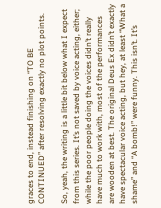graces to end, instead finishing on “TO BE CONTINUED” after resolving exactly no plot points.

So, yeah, the writing is a little bit below what I expect from this series. It’s not saved by voice acting, either; while the poor people doing the voices didn’t really have much to work with, most of the performances are wooden at best. The original Deus Ex didn’t exactly have spectacular voice acting, but hey, at least “What a shame” and “A bomb!” were funny. This isn’t. It’s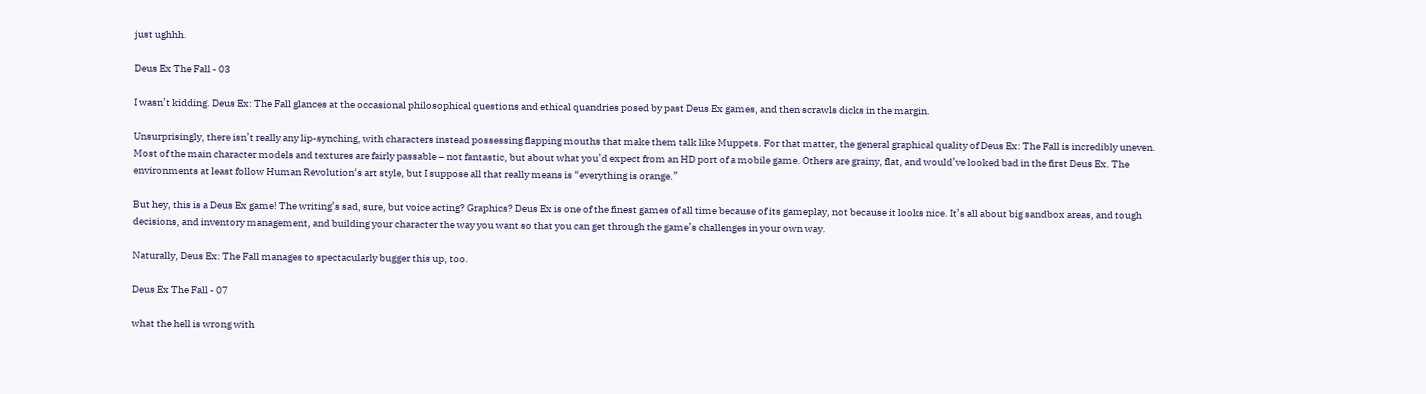just ughhh.

Deus Ex The Fall - 03

I wasn’t kidding. Deus Ex: The Fall glances at the occasional philosophical questions and ethical quandries posed by past Deus Ex games, and then scrawls dicks in the margin.

Unsurprisingly, there isn’t really any lip-synching, with characters instead possessing flapping mouths that make them talk like Muppets. For that matter, the general graphical quality of Deus Ex: The Fall is incredibly uneven. Most of the main character models and textures are fairly passable – not fantastic, but about what you’d expect from an HD port of a mobile game. Others are grainy, flat, and would’ve looked bad in the first Deus Ex. The environments at least follow Human Revolution‘s art style, but I suppose all that really means is “everything is orange.”

But hey, this is a Deus Ex game! The writing’s sad, sure, but voice acting? Graphics? Deus Ex is one of the finest games of all time because of its gameplay, not because it looks nice. It’s all about big sandbox areas, and tough decisions, and inventory management, and building your character the way you want so that you can get through the game’s challenges in your own way.

Naturally, Deus Ex: The Fall manages to spectacularly bugger this up, too.

Deus Ex The Fall - 07

what the hell is wrong with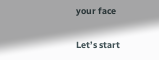your face

Let’s start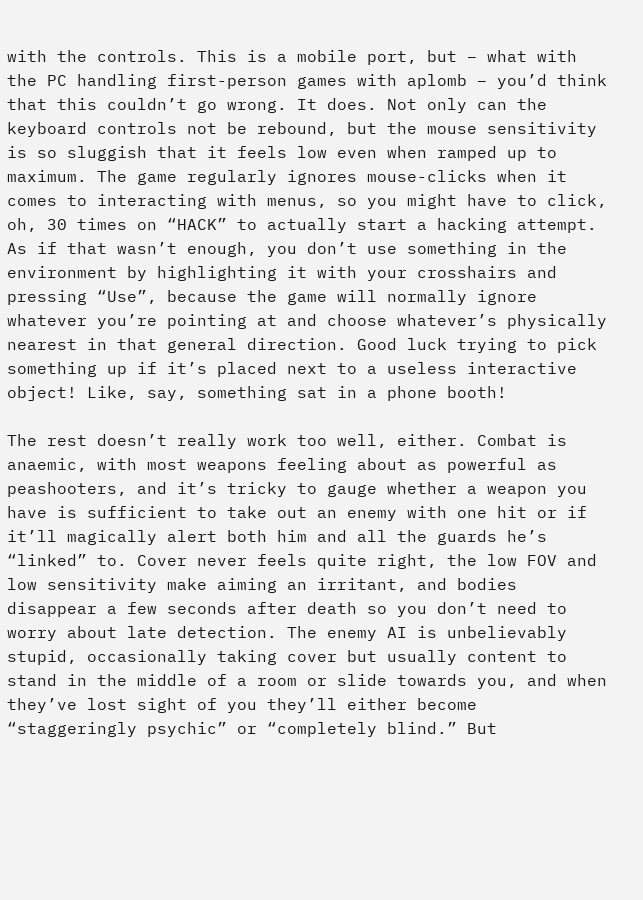with the controls. This is a mobile port, but – what with the PC handling first-person games with aplomb – you’d think that this couldn’t go wrong. It does. Not only can the keyboard controls not be rebound, but the mouse sensitivity is so sluggish that it feels low even when ramped up to maximum. The game regularly ignores mouse-clicks when it comes to interacting with menus, so you might have to click, oh, 30 times on “HACK” to actually start a hacking attempt. As if that wasn’t enough, you don’t use something in the environment by highlighting it with your crosshairs and pressing “Use”, because the game will normally ignore whatever you’re pointing at and choose whatever’s physically nearest in that general direction. Good luck trying to pick something up if it’s placed next to a useless interactive object! Like, say, something sat in a phone booth!

The rest doesn’t really work too well, either. Combat is anaemic, with most weapons feeling about as powerful as peashooters, and it’s tricky to gauge whether a weapon you have is sufficient to take out an enemy with one hit or if it’ll magically alert both him and all the guards he’s “linked” to. Cover never feels quite right, the low FOV and low sensitivity make aiming an irritant, and bodies disappear a few seconds after death so you don’t need to worry about late detection. The enemy AI is unbelievably stupid, occasionally taking cover but usually content to stand in the middle of a room or slide towards you, and when they’ve lost sight of you they’ll either become “staggeringly psychic” or “completely blind.” But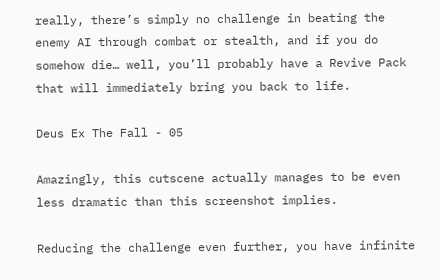really, there’s simply no challenge in beating the enemy AI through combat or stealth, and if you do somehow die… well, you’ll probably have a Revive Pack that will immediately bring you back to life.

Deus Ex The Fall - 05

Amazingly, this cutscene actually manages to be even less dramatic than this screenshot implies.

Reducing the challenge even further, you have infinite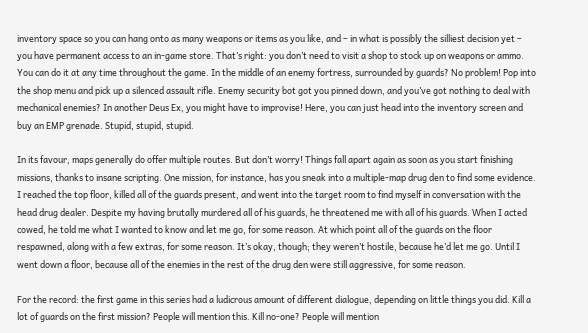inventory space so you can hang onto as many weapons or items as you like, and – in what is possibly the silliest decision yet – you have permanent access to an in-game store. That’s right: you don’t need to visit a shop to stock up on weapons or ammo. You can do it at any time throughout the game. In the middle of an enemy fortress, surrounded by guards? No problem! Pop into the shop menu and pick up a silenced assault rifle. Enemy security bot got you pinned down, and you’ve got nothing to deal with mechanical enemies? In another Deus Ex, you might have to improvise! Here, you can just head into the inventory screen and buy an EMP grenade. Stupid, stupid, stupid.

In its favour, maps generally do offer multiple routes. But don’t worry! Things fall apart again as soon as you start finishing missions, thanks to insane scripting. One mission, for instance, has you sneak into a multiple-map drug den to find some evidence. I reached the top floor, killed all of the guards present, and went into the target room to find myself in conversation with the head drug dealer. Despite my having brutally murdered all of his guards, he threatened me with all of his guards. When I acted cowed, he told me what I wanted to know and let me go, for some reason. At which point all of the guards on the floor respawned, along with a few extras, for some reason. It’s okay, though; they weren’t hostile, because he’d let me go. Until I went down a floor, because all of the enemies in the rest of the drug den were still aggressive, for some reason.

For the record: the first game in this series had a ludicrous amount of different dialogue, depending on little things you did. Kill a lot of guards on the first mission? People will mention this. Kill no-one? People will mention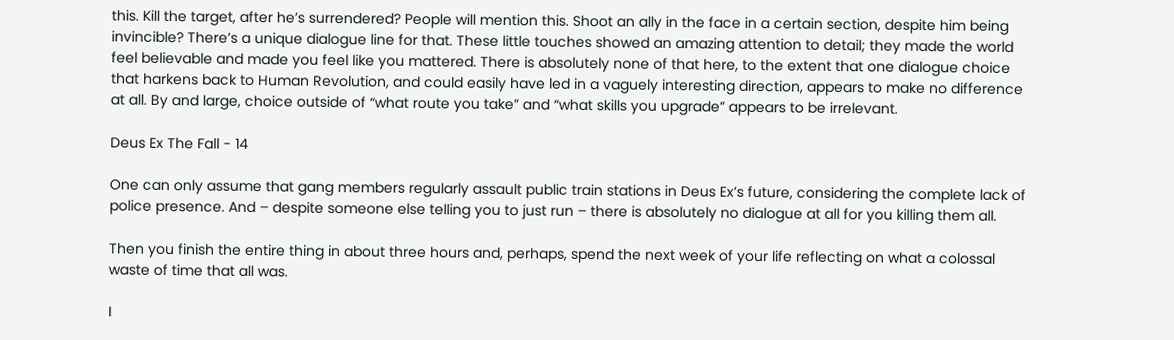this. Kill the target, after he’s surrendered? People will mention this. Shoot an ally in the face in a certain section, despite him being invincible? There’s a unique dialogue line for that. These little touches showed an amazing attention to detail; they made the world feel believable and made you feel like you mattered. There is absolutely none of that here, to the extent that one dialogue choice that harkens back to Human Revolution, and could easily have led in a vaguely interesting direction, appears to make no difference at all. By and large, choice outside of “what route you take” and “what skills you upgrade” appears to be irrelevant.

Deus Ex The Fall - 14

One can only assume that gang members regularly assault public train stations in Deus Ex’s future, considering the complete lack of police presence. And – despite someone else telling you to just run – there is absolutely no dialogue at all for you killing them all.

Then you finish the entire thing in about three hours and, perhaps, spend the next week of your life reflecting on what a colossal waste of time that all was.

I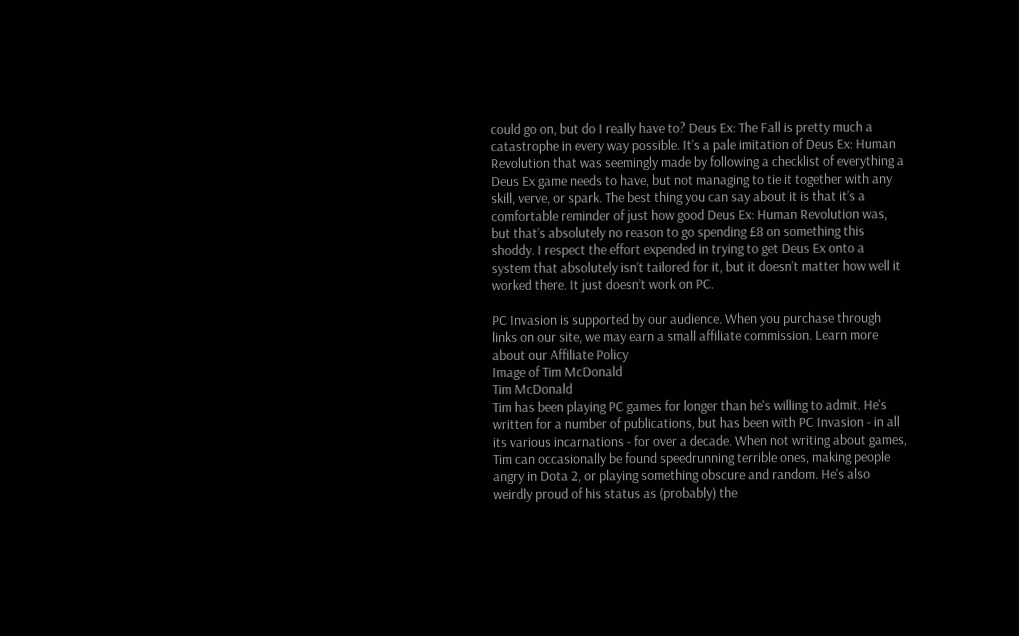could go on, but do I really have to? Deus Ex: The Fall is pretty much a catastrophe in every way possible. It’s a pale imitation of Deus Ex: Human Revolution that was seemingly made by following a checklist of everything a Deus Ex game needs to have, but not managing to tie it together with any skill, verve, or spark. The best thing you can say about it is that it’s a comfortable reminder of just how good Deus Ex: Human Revolution was, but that’s absolutely no reason to go spending £8 on something this shoddy. I respect the effort expended in trying to get Deus Ex onto a system that absolutely isn’t tailored for it, but it doesn’t matter how well it worked there. It just doesn’t work on PC.

PC Invasion is supported by our audience. When you purchase through links on our site, we may earn a small affiliate commission. Learn more about our Affiliate Policy
Image of Tim McDonald
Tim McDonald
Tim has been playing PC games for longer than he's willing to admit. He's written for a number of publications, but has been with PC Invasion - in all its various incarnations - for over a decade. When not writing about games, Tim can occasionally be found speedrunning terrible ones, making people angry in Dota 2, or playing something obscure and random. He's also weirdly proud of his status as (probably) the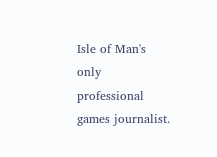Isle of Man's only professional games journalist.